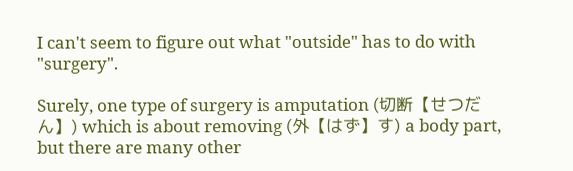I can't seem to figure out what "outside" has to do with "surgery".

Surely, one type of surgery is amputation (切断【せつだん】) which is about removing (外【はず】す) a body part, but there are many other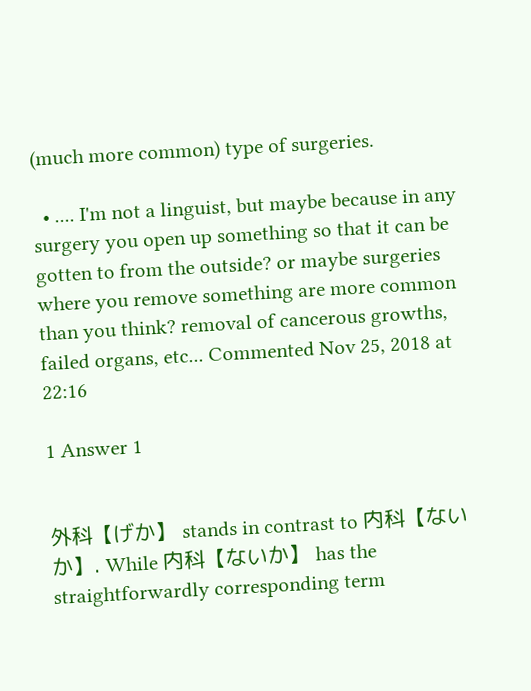(much more common) type of surgeries.

  • .... I'm not a linguist, but maybe because in any surgery you open up something so that it can be gotten to from the outside? or maybe surgeries where you remove something are more common than you think? removal of cancerous growths, failed organs, etc... Commented Nov 25, 2018 at 22:16

1 Answer 1


外科【げか】 stands in contrast to 内科【ないか】. While 内科【ないか】 has the straightforwardly corresponding term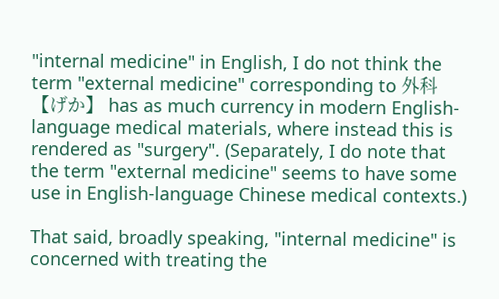"internal medicine" in English, I do not think the term "external medicine" corresponding to 外科【げか】 has as much currency in modern English-language medical materials, where instead this is rendered as "surgery". (Separately, I do note that the term "external medicine" seems to have some use in English-language Chinese medical contexts.)

That said, broadly speaking, "internal medicine" is concerned with treating the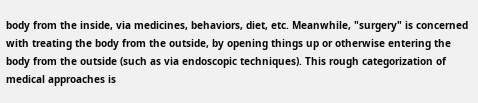body from the inside, via medicines, behaviors, diet, etc. Meanwhile, "surgery" is concerned with treating the body from the outside, by opening things up or otherwise entering the body from the outside (such as via endoscopic techniques). This rough categorization of medical approaches is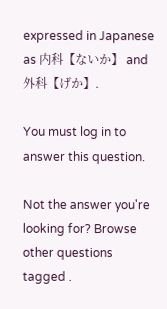expressed in Japanese as 内科【ないか】 and 外科【げか】.

You must log in to answer this question.

Not the answer you're looking for? Browse other questions tagged .